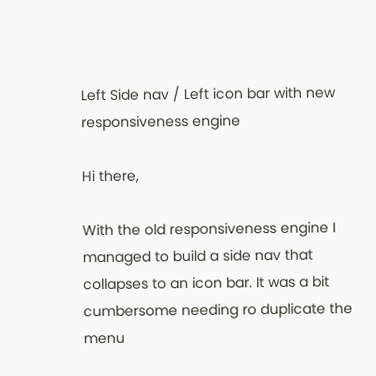Left Side nav / Left icon bar with new responsiveness engine

Hi there,

With the old responsiveness engine I managed to build a side nav that collapses to an icon bar. It was a bit cumbersome needing ro duplicate the menu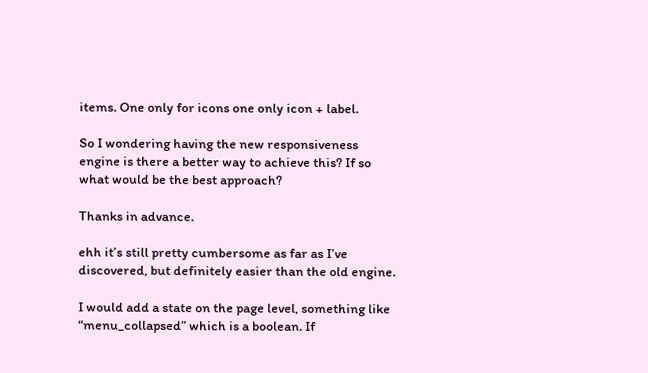items. One only for icons one only icon + label.

So I wondering having the new responsiveness engine is there a better way to achieve this? If so what would be the best approach?

Thanks in advance.

ehh it’s still pretty cumbersome as far as I’ve discovered, but definitely easier than the old engine.

I would add a state on the page level, something like “menu_collapsed” which is a boolean. If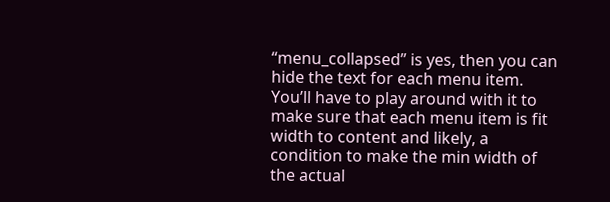“menu_collapsed” is yes, then you can hide the text for each menu item. You’ll have to play around with it to make sure that each menu item is fit width to content and likely, a condition to make the min width of the actual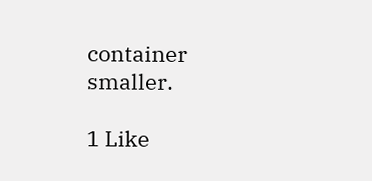container smaller.

1 Like